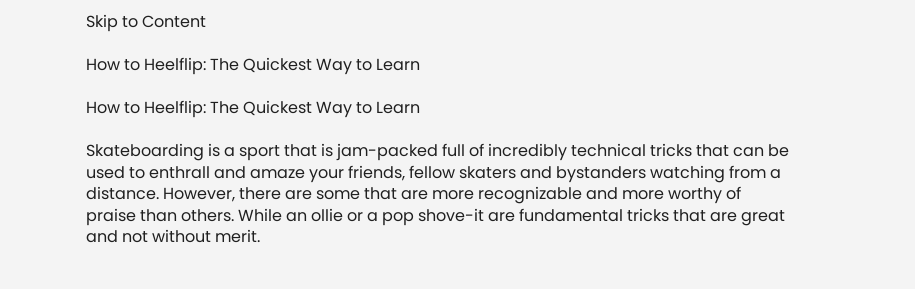Skip to Content

How to Heelflip: The Quickest Way to Learn

How to Heelflip: The Quickest Way to Learn

Skateboarding is a sport that is jam-packed full of incredibly technical tricks that can be used to enthrall and amaze your friends, fellow skaters and bystanders watching from a distance. However, there are some that are more recognizable and more worthy of praise than others. While an ollie or a pop shove-it are fundamental tricks that are great and not without merit.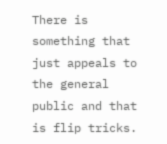There is something that just appeals to the general public and that is flip tricks.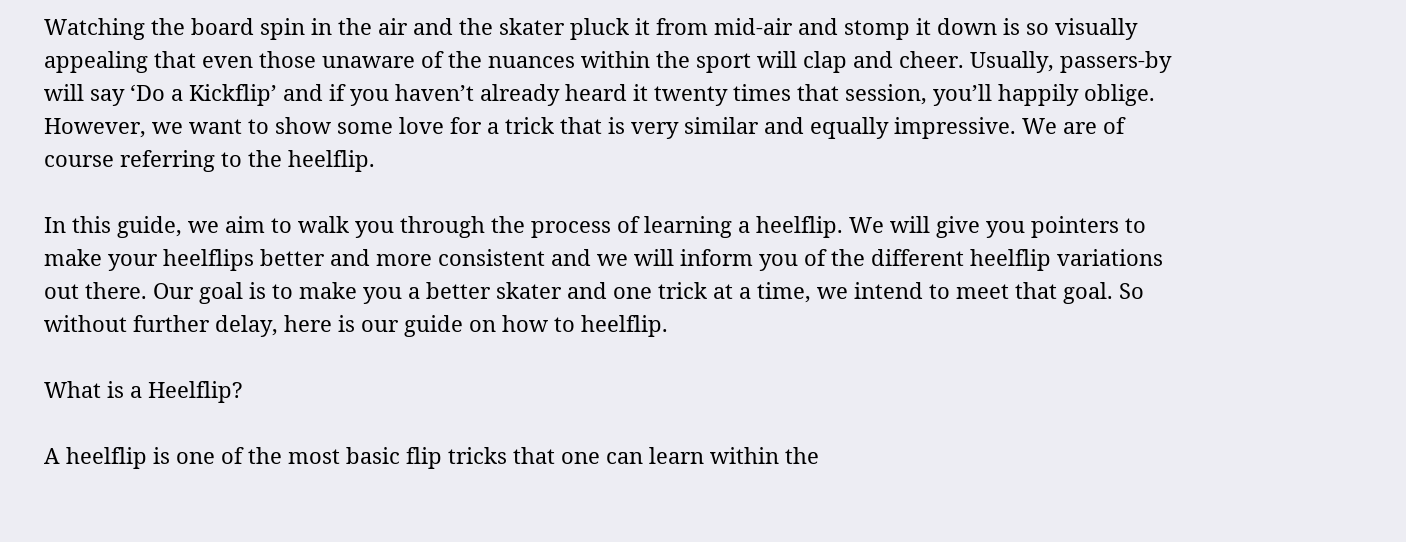Watching the board spin in the air and the skater pluck it from mid-air and stomp it down is so visually appealing that even those unaware of the nuances within the sport will clap and cheer. Usually, passers-by will say ‘Do a Kickflip’ and if you haven’t already heard it twenty times that session, you’ll happily oblige. However, we want to show some love for a trick that is very similar and equally impressive. We are of course referring to the heelflip.

In this guide, we aim to walk you through the process of learning a heelflip. We will give you pointers to make your heelflips better and more consistent and we will inform you of the different heelflip variations out there. Our goal is to make you a better skater and one trick at a time, we intend to meet that goal. So without further delay, here is our guide on how to heelflip.

What is a Heelflip?

A heelflip is one of the most basic flip tricks that one can learn within the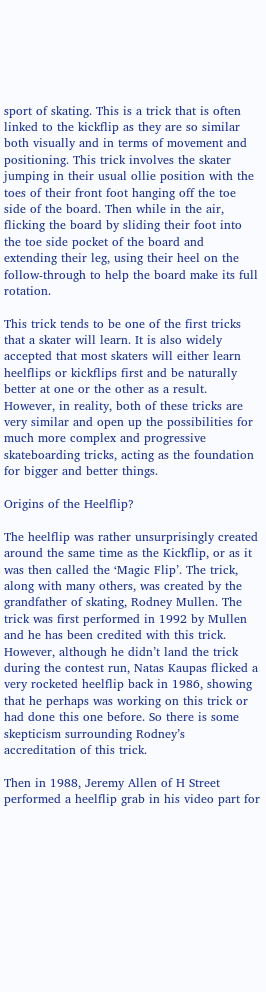sport of skating. This is a trick that is often linked to the kickflip as they are so similar both visually and in terms of movement and positioning. This trick involves the skater jumping in their usual ollie position with the toes of their front foot hanging off the toe side of the board. Then while in the air, flicking the board by sliding their foot into the toe side pocket of the board and extending their leg, using their heel on the follow-through to help the board make its full rotation.

This trick tends to be one of the first tricks that a skater will learn. It is also widely accepted that most skaters will either learn heelflips or kickflips first and be naturally better at one or the other as a result. However, in reality, both of these tricks are very similar and open up the possibilities for much more complex and progressive skateboarding tricks, acting as the foundation for bigger and better things.

Origins of the Heelflip?

The heelflip was rather unsurprisingly created around the same time as the Kickflip, or as it was then called the ‘Magic Flip’. The trick, along with many others, was created by the grandfather of skating, Rodney Mullen. The trick was first performed in 1992 by Mullen and he has been credited with this trick. However, although he didn’t land the trick during the contest run, Natas Kaupas flicked a very rocketed heelflip back in 1986, showing that he perhaps was working on this trick or had done this one before. So there is some skepticism surrounding Rodney’s accreditation of this trick.

Then in 1988, Jeremy Allen of H Street performed a heelflip grab in his video part for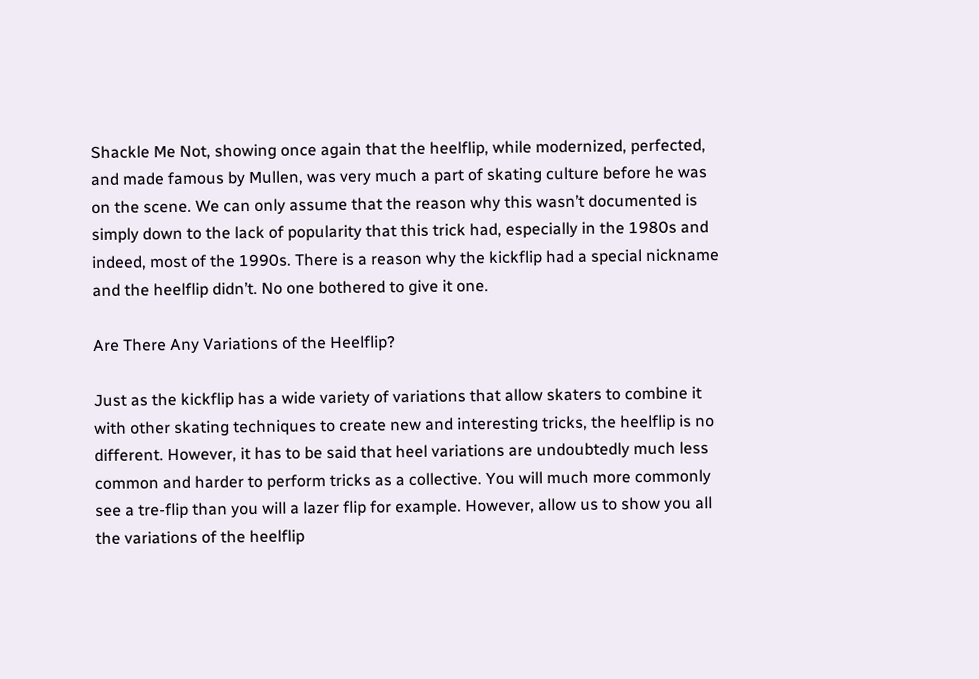Shackle Me Not, showing once again that the heelflip, while modernized, perfected, and made famous by Mullen, was very much a part of skating culture before he was on the scene. We can only assume that the reason why this wasn’t documented is simply down to the lack of popularity that this trick had, especially in the 1980s and indeed, most of the 1990s. There is a reason why the kickflip had a special nickname and the heelflip didn’t. No one bothered to give it one.

Are There Any Variations of the Heelflip?

Just as the kickflip has a wide variety of variations that allow skaters to combine it with other skating techniques to create new and interesting tricks, the heelflip is no different. However, it has to be said that heel variations are undoubtedly much less common and harder to perform tricks as a collective. You will much more commonly see a tre-flip than you will a lazer flip for example. However, allow us to show you all the variations of the heelflip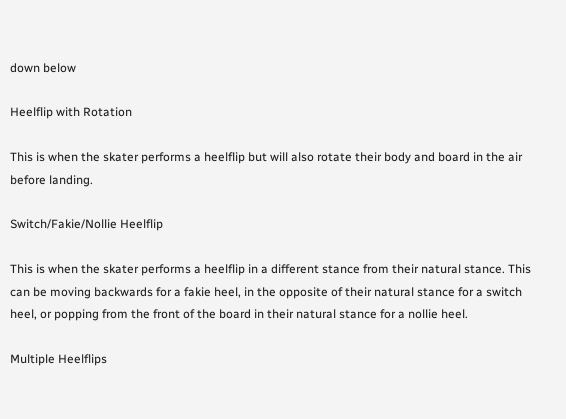down below

Heelflip with Rotation

This is when the skater performs a heelflip but will also rotate their body and board in the air before landing.

Switch/Fakie/Nollie Heelflip

This is when the skater performs a heelflip in a different stance from their natural stance. This can be moving backwards for a fakie heel, in the opposite of their natural stance for a switch heel, or popping from the front of the board in their natural stance for a nollie heel.

Multiple Heelflips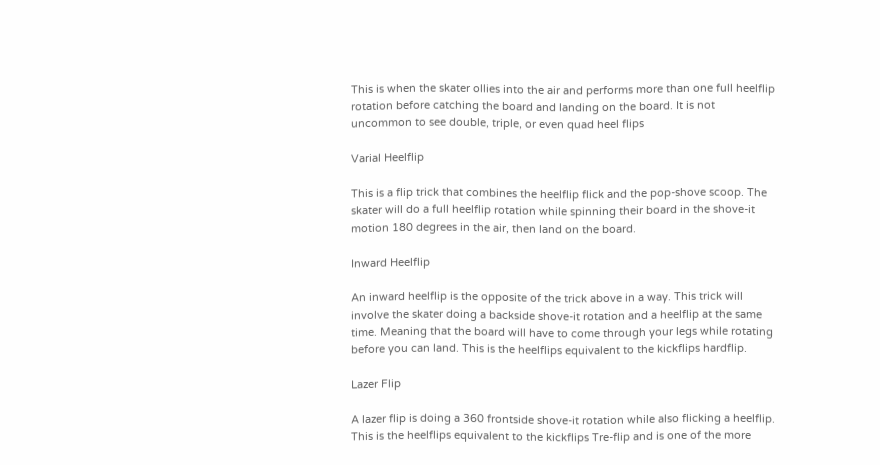This is when the skater ollies into the air and performs more than one full heelflip rotation before catching the board and landing on the board. It is not uncommon to see double, triple, or even quad heel flips

Varial Heelflip

This is a flip trick that combines the heelflip flick and the pop-shove scoop. The skater will do a full heelflip rotation while spinning their board in the shove-it motion 180 degrees in the air, then land on the board.

Inward Heelflip

An inward heelflip is the opposite of the trick above in a way. This trick will involve the skater doing a backside shove-it rotation and a heelflip at the same time. Meaning that the board will have to come through your legs while rotating before you can land. This is the heelflips equivalent to the kickflips hardflip.

Lazer Flip

A lazer flip is doing a 360 frontside shove-it rotation while also flicking a heelflip. This is the heelflips equivalent to the kickflips Tre-flip and is one of the more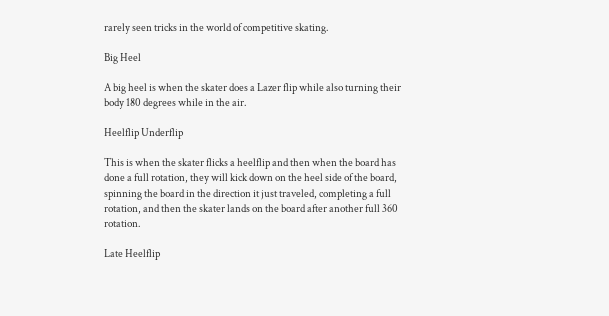rarely seen tricks in the world of competitive skating.

Big Heel

A big heel is when the skater does a Lazer flip while also turning their body 180 degrees while in the air.

Heelflip Underflip

This is when the skater flicks a heelflip and then when the board has done a full rotation, they will kick down on the heel side of the board, spinning the board in the direction it just traveled, completing a full rotation, and then the skater lands on the board after another full 360 rotation.

Late Heelflip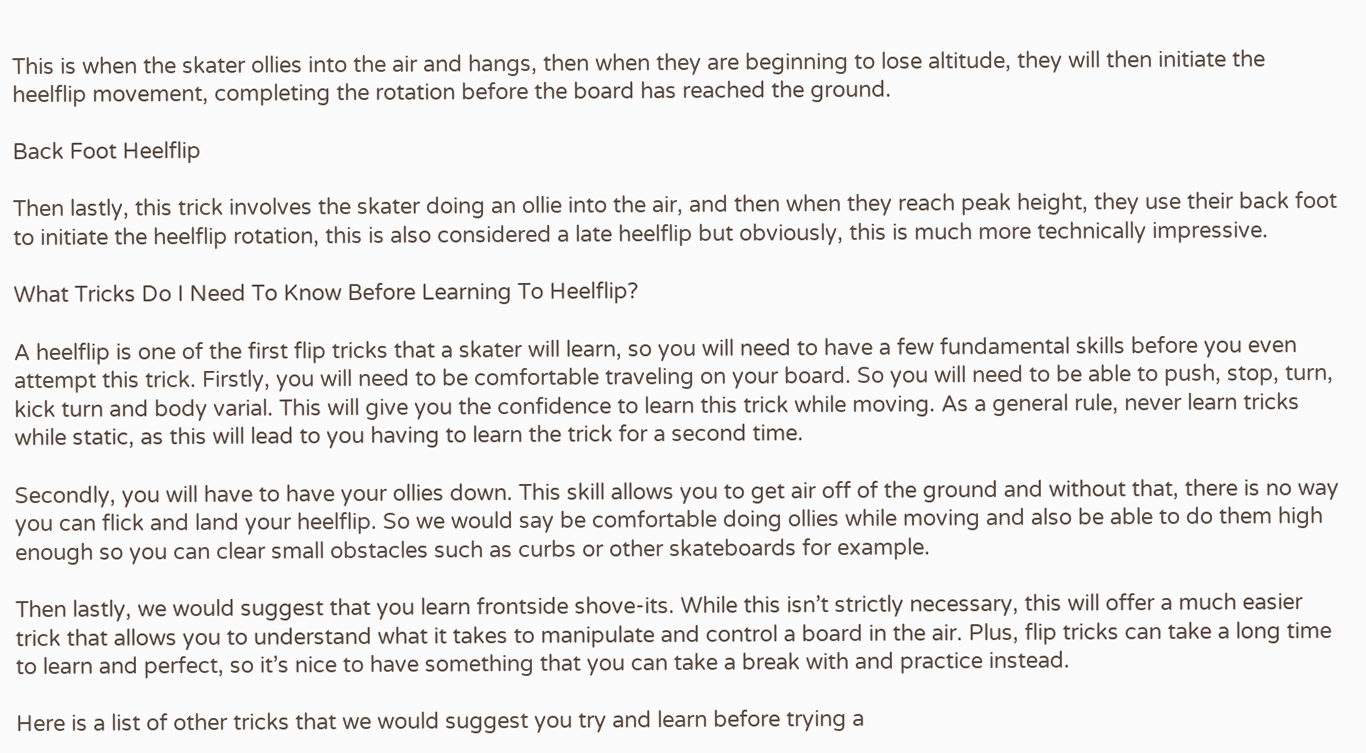This is when the skater ollies into the air and hangs, then when they are beginning to lose altitude, they will then initiate the heelflip movement, completing the rotation before the board has reached the ground.

Back Foot Heelflip

Then lastly, this trick involves the skater doing an ollie into the air, and then when they reach peak height, they use their back foot to initiate the heelflip rotation, this is also considered a late heelflip but obviously, this is much more technically impressive.

What Tricks Do I Need To Know Before Learning To Heelflip?

A heelflip is one of the first flip tricks that a skater will learn, so you will need to have a few fundamental skills before you even attempt this trick. Firstly, you will need to be comfortable traveling on your board. So you will need to be able to push, stop, turn, kick turn and body varial. This will give you the confidence to learn this trick while moving. As a general rule, never learn tricks while static, as this will lead to you having to learn the trick for a second time.

Secondly, you will have to have your ollies down. This skill allows you to get air off of the ground and without that, there is no way you can flick and land your heelflip. So we would say be comfortable doing ollies while moving and also be able to do them high enough so you can clear small obstacles such as curbs or other skateboards for example.

Then lastly, we would suggest that you learn frontside shove-its. While this isn’t strictly necessary, this will offer a much easier trick that allows you to understand what it takes to manipulate and control a board in the air. Plus, flip tricks can take a long time to learn and perfect, so it’s nice to have something that you can take a break with and practice instead.

Here is a list of other tricks that we would suggest you try and learn before trying a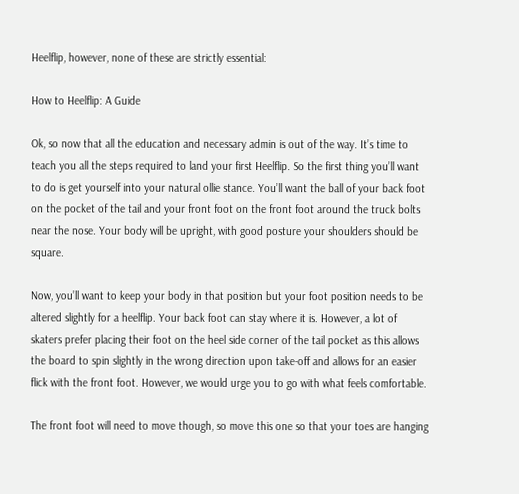Heelflip, however, none of these are strictly essential:

How to Heelflip: A Guide

Ok, so now that all the education and necessary admin is out of the way. It’s time to teach you all the steps required to land your first Heelflip. So the first thing you’ll want to do is get yourself into your natural ollie stance. You’ll want the ball of your back foot on the pocket of the tail and your front foot on the front foot around the truck bolts near the nose. Your body will be upright, with good posture your shoulders should be square.

Now, you’ll want to keep your body in that position but your foot position needs to be altered slightly for a heelflip. Your back foot can stay where it is. However, a lot of skaters prefer placing their foot on the heel side corner of the tail pocket as this allows the board to spin slightly in the wrong direction upon take-off and allows for an easier flick with the front foot. However, we would urge you to go with what feels comfortable.

The front foot will need to move though, so move this one so that your toes are hanging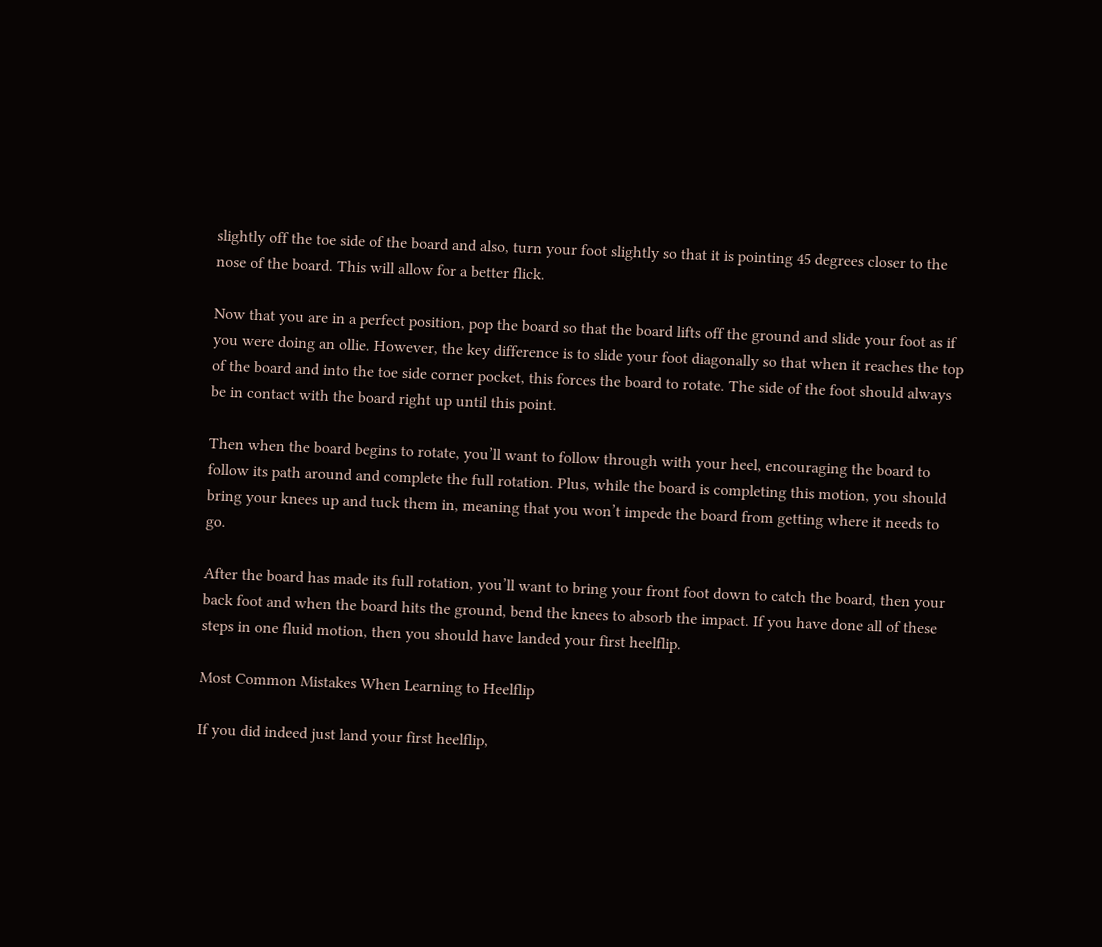slightly off the toe side of the board and also, turn your foot slightly so that it is pointing 45 degrees closer to the nose of the board. This will allow for a better flick.

Now that you are in a perfect position, pop the board so that the board lifts off the ground and slide your foot as if you were doing an ollie. However, the key difference is to slide your foot diagonally so that when it reaches the top of the board and into the toe side corner pocket, this forces the board to rotate. The side of the foot should always be in contact with the board right up until this point.

Then when the board begins to rotate, you’ll want to follow through with your heel, encouraging the board to follow its path around and complete the full rotation. Plus, while the board is completing this motion, you should bring your knees up and tuck them in, meaning that you won’t impede the board from getting where it needs to go.

After the board has made its full rotation, you’ll want to bring your front foot down to catch the board, then your back foot and when the board hits the ground, bend the knees to absorb the impact. If you have done all of these steps in one fluid motion, then you should have landed your first heelflip.

Most Common Mistakes When Learning to Heelflip

If you did indeed just land your first heelflip,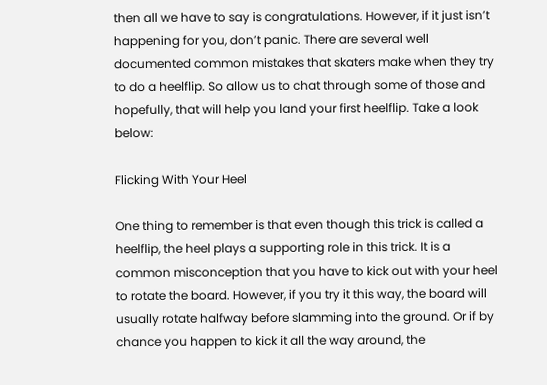then all we have to say is congratulations. However, if it just isn’t happening for you, don’t panic. There are several well documented common mistakes that skaters make when they try to do a heelflip. So allow us to chat through some of those and hopefully, that will help you land your first heelflip. Take a look below:

Flicking With Your Heel

One thing to remember is that even though this trick is called a heelflip, the heel plays a supporting role in this trick. It is a common misconception that you have to kick out with your heel to rotate the board. However, if you try it this way, the board will usually rotate halfway before slamming into the ground. Or if by chance you happen to kick it all the way around, the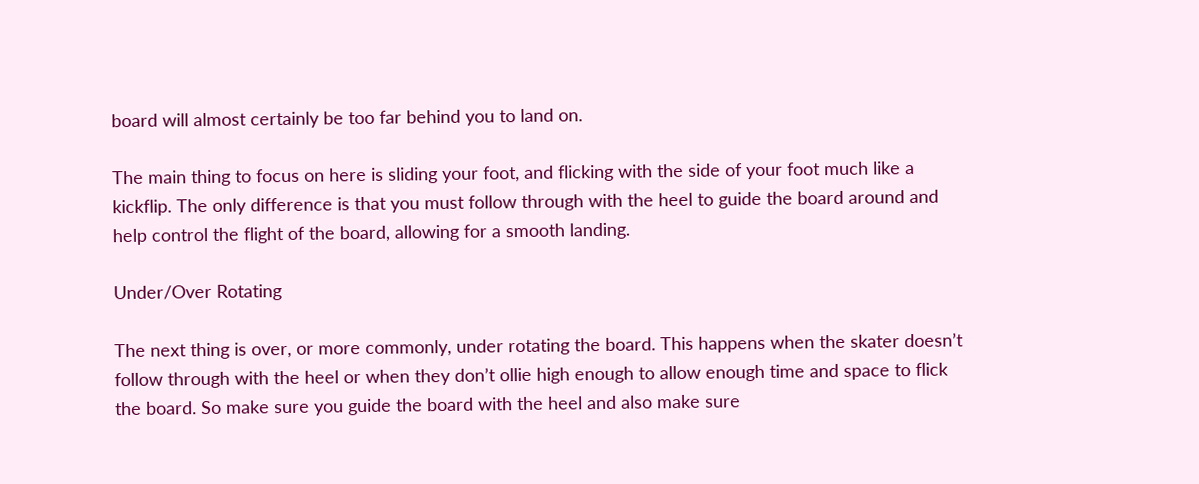board will almost certainly be too far behind you to land on.

The main thing to focus on here is sliding your foot, and flicking with the side of your foot much like a kickflip. The only difference is that you must follow through with the heel to guide the board around and help control the flight of the board, allowing for a smooth landing.

Under/Over Rotating

The next thing is over, or more commonly, under rotating the board. This happens when the skater doesn’t follow through with the heel or when they don’t ollie high enough to allow enough time and space to flick the board. So make sure you guide the board with the heel and also make sure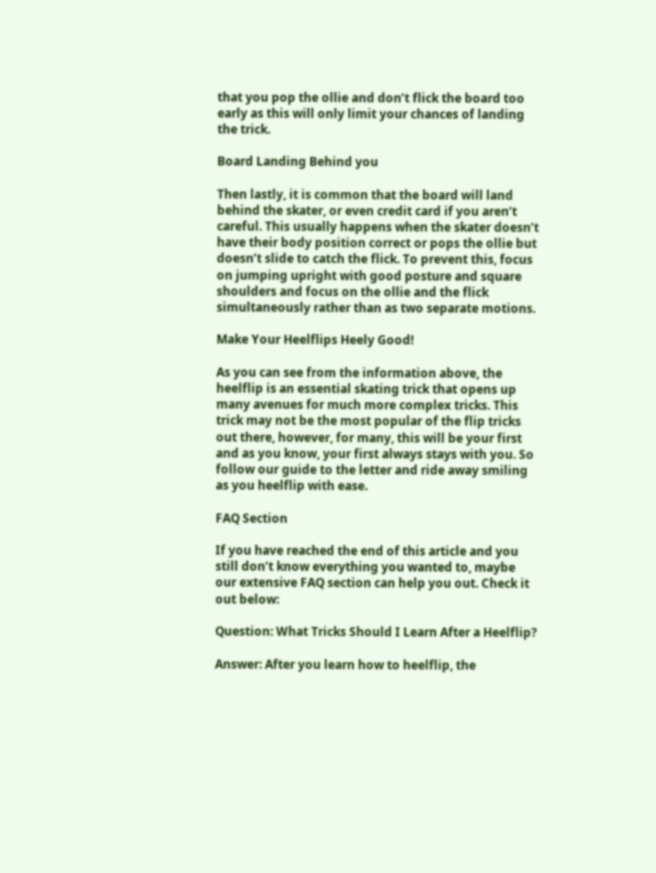that you pop the ollie and don’t flick the board too early as this will only limit your chances of landing the trick.

Board Landing Behind you

Then lastly, it is common that the board will land behind the skater, or even credit card if you aren’t careful. This usually happens when the skater doesn’t have their body position correct or pops the ollie but doesn’t slide to catch the flick. To prevent this, focus on jumping upright with good posture and square shoulders and focus on the ollie and the flick simultaneously rather than as two separate motions.

Make Your Heelflips Heely Good!

As you can see from the information above, the heelflip is an essential skating trick that opens up many avenues for much more complex tricks. This trick may not be the most popular of the flip tricks out there, however, for many, this will be your first and as you know, your first always stays with you. So follow our guide to the letter and ride away smiling as you heelflip with ease.

FAQ Section

If you have reached the end of this article and you still don’t know everything you wanted to, maybe our extensive FAQ section can help you out. Check it out below:

Question: What Tricks Should I Learn After a Heelflip?

Answer: After you learn how to heelflip, the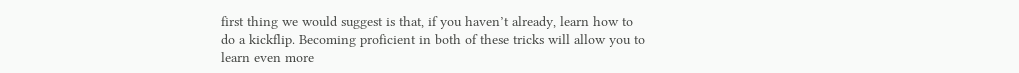first thing we would suggest is that, if you haven’t already, learn how to do a kickflip. Becoming proficient in both of these tricks will allow you to learn even more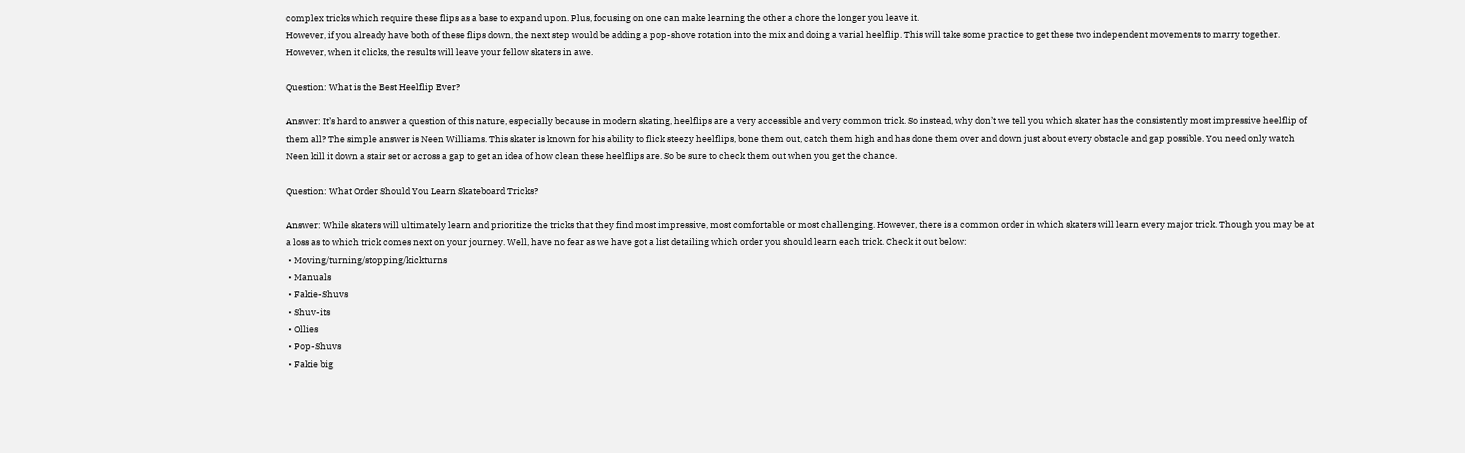complex tricks which require these flips as a base to expand upon. Plus, focusing on one can make learning the other a chore the longer you leave it.
However, if you already have both of these flips down, the next step would be adding a pop-shove rotation into the mix and doing a varial heelflip. This will take some practice to get these two independent movements to marry together. However, when it clicks, the results will leave your fellow skaters in awe.

Question: What is the Best Heelflip Ever?

Answer: It’s hard to answer a question of this nature, especially because in modern skating, heelflips are a very accessible and very common trick. So instead, why don’t we tell you which skater has the consistently most impressive heelflip of them all? The simple answer is Neen Williams. This skater is known for his ability to flick steezy heelflips, bone them out, catch them high and has done them over and down just about every obstacle and gap possible. You need only watch Neen kill it down a stair set or across a gap to get an idea of how clean these heelflips are. So be sure to check them out when you get the chance.

Question: What Order Should You Learn Skateboard Tricks?

Answer: While skaters will ultimately learn and prioritize the tricks that they find most impressive, most comfortable or most challenging. However, there is a common order in which skaters will learn every major trick. Though you may be at a loss as to which trick comes next on your journey. Well, have no fear as we have got a list detailing which order you should learn each trick. Check it out below:
 • Moving/turning/stopping/kickturns
 • Manuals
 • Fakie-Shuvs
 • Shuv-its
 • Ollies
 • Pop-Shuvs
 • Fakie big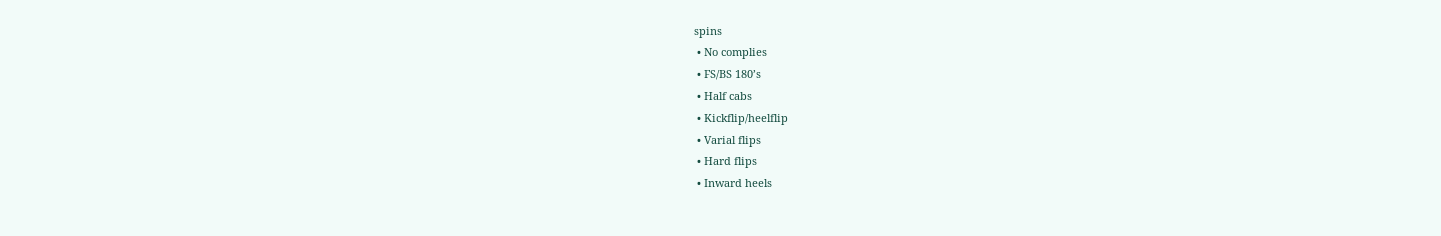spins
 • No complies
 • FS/BS 180’s
 • Half cabs
 • Kickflip/heelflip
 • Varial flips
 • Hard flips
 • Inward heels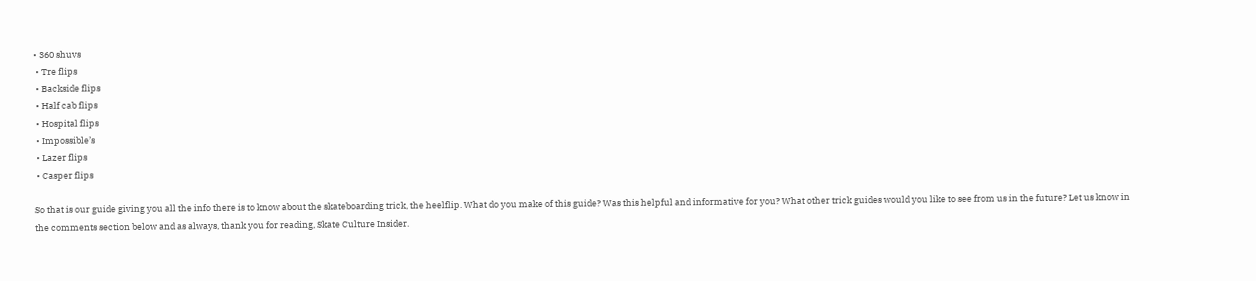• 360 shuvs
 • Tre flips
 • Backside flips
 • Half cab flips
 • Hospital flips
 • Impossible’s
 • Lazer flips
 • Casper flips

So that is our guide giving you all the info there is to know about the skateboarding trick, the heelflip. What do you make of this guide? Was this helpful and informative for you? What other trick guides would you like to see from us in the future? Let us know in the comments section below and as always, thank you for reading, Skate Culture Insider.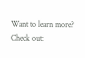Want to learn more? Check out: